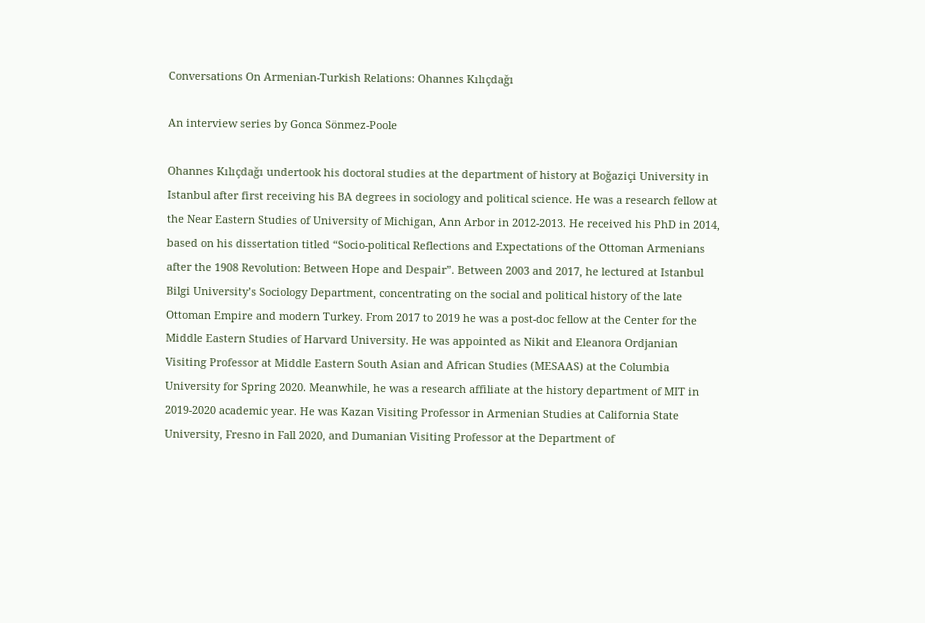Conversations On Armenian-Turkish Relations: Ohannes Kılıçdağı

An interview series by Gonca Sönmez-Poole

Ohannes Kılıçdağı undertook his doctoral studies at the department of history at Boğaziçi University in Istanbul after first receiving his BA degrees in sociology and political science. He was a research fellow at the Near Eastern Studies of University of Michigan, Ann Arbor in 2012-2013. He received his PhD in 2014, based on his dissertation titled “Socio-political Reflections and Expectations of the Ottoman Armenians after the 1908 Revolution: Between Hope and Despair”. Between 2003 and 2017, he lectured at Istanbul Bilgi University’s Sociology Department, concentrating on the social and political history of the late Ottoman Empire and modern Turkey. From 2017 to 2019 he was a post-doc fellow at the Center for the Middle Eastern Studies of Harvard University. He was appointed as Nikit and Eleanora Ordjanian Visiting Professor at Middle Eastern South Asian and African Studies (MESAAS) at the Columbia University for Spring 2020. Meanwhile, he was a research affiliate at the history department of MIT in 2019-2020 academic year. He was Kazan Visiting Professor in Armenian Studies at California State University, Fresno in Fall 2020, and Dumanian Visiting Professor at the Department of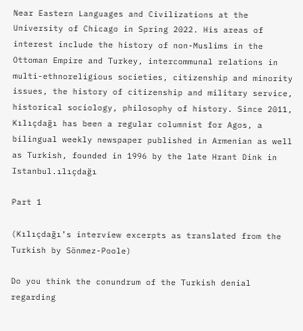Near Eastern Languages and Civilizations at the University of Chicago in Spring 2022. His areas of interest include the history of non-Muslims in the Ottoman Empire and Turkey, intercommunal relations in multi-ethnoreligious societies, citizenship and minority issues, the history of citizenship and military service, historical sociology, philosophy of history. Since 2011, Kılıçdağı has been a regular columnist for Agos, a bilingual weekly newspaper published in Armenian as well as Turkish, founded in 1996 by the late Hrant Dink in Istanbul.ılıçdağı

Part 1

(Kılıçdağı’s interview excerpts as translated from the Turkish by Sönmez-Poole)

Do you think the conundrum of the Turkish denial regarding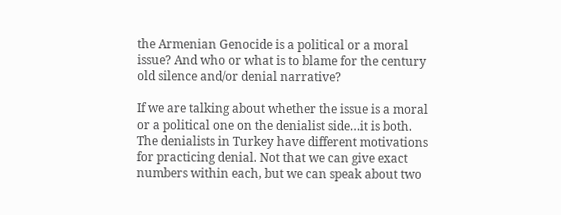the Armenian Genocide is a political or a moral issue? And who or what is to blame for the century old silence and/or denial narrative?

If we are talking about whether the issue is a moral or a political one on the denialist side…it is both. The denialists in Turkey have different motivations for practicing denial. Not that we can give exact numbers within each, but we can speak about two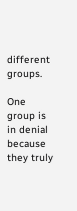different groups.

One group is in denial because they truly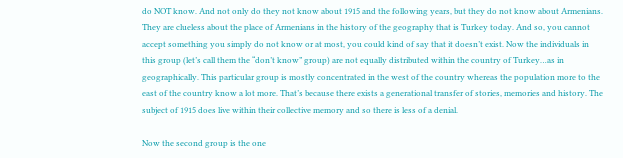do NOT know. And not only do they not know about 1915 and the following years, but they do not know about Armenians. They are clueless about the place of Armenians in the history of the geography that is Turkey today. And so, you cannot accept something you simply do not know or at most, you could kind of say that it doesn’t exist. Now the individuals in this group (let’s call them the “don’t know” group) are not equally distributed within the country of Turkey…as in geographically. This particular group is mostly concentrated in the west of the country whereas the population more to the east of the country know a lot more. That’s because there exists a generational transfer of stories, memories and history. The subject of 1915 does live within their collective memory and so there is less of a denial.

Now the second group is the one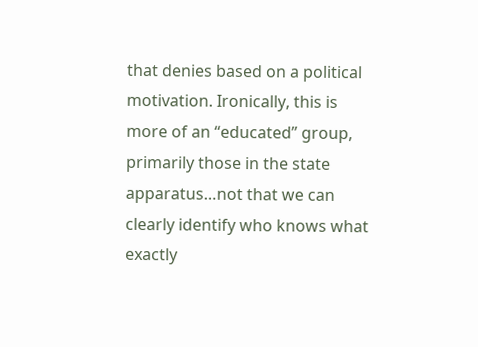that denies based on a political motivation. Ironically, this is more of an “educated” group, primarily those in the state apparatus…not that we can clearly identify who knows what exactly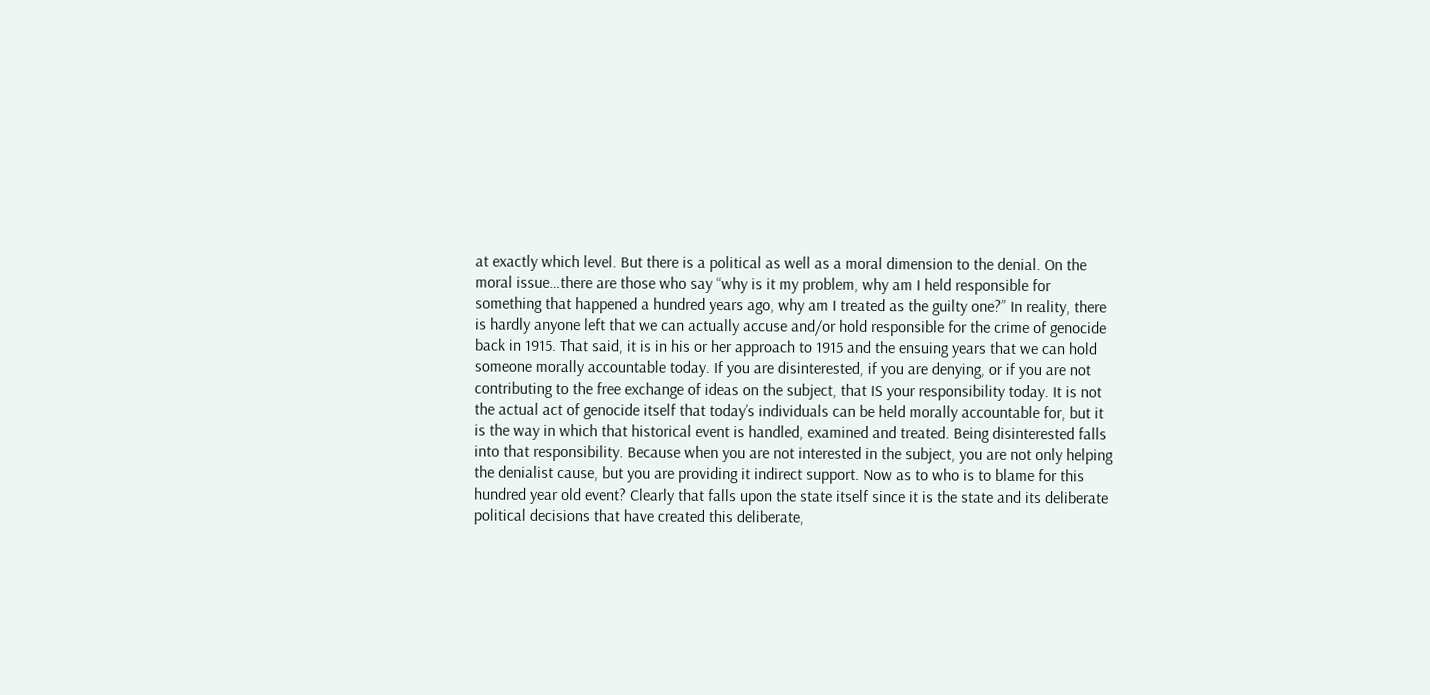at exactly which level. But there is a political as well as a moral dimension to the denial. On the moral issue…there are those who say “why is it my problem, why am I held responsible for something that happened a hundred years ago, why am I treated as the guilty one?” In reality, there is hardly anyone left that we can actually accuse and/or hold responsible for the crime of genocide  back in 1915. That said, it is in his or her approach to 1915 and the ensuing years that we can hold someone morally accountable today. If you are disinterested, if you are denying, or if you are not contributing to the free exchange of ideas on the subject, that IS your responsibility today. It is not the actual act of genocide itself that today’s individuals can be held morally accountable for, but it is the way in which that historical event is handled, examined and treated. Being disinterested falls into that responsibility. Because when you are not interested in the subject, you are not only helping the denialist cause, but you are providing it indirect support. Now as to who is to blame for this hundred year old event? Clearly that falls upon the state itself since it is the state and its deliberate political decisions that have created this deliberate,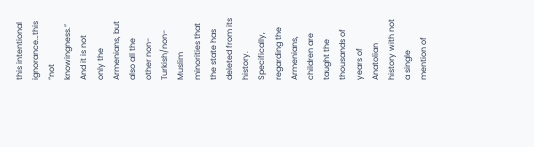this intentional ignorance…this “not knowingness.” And it is not only the Armenians, but also all the other non-Turkish/non-Muslim minorities that the state has deleted from its history. Specifically, regarding the Armenians, children are taught the thousands of years of Anatolian history with not a single mention of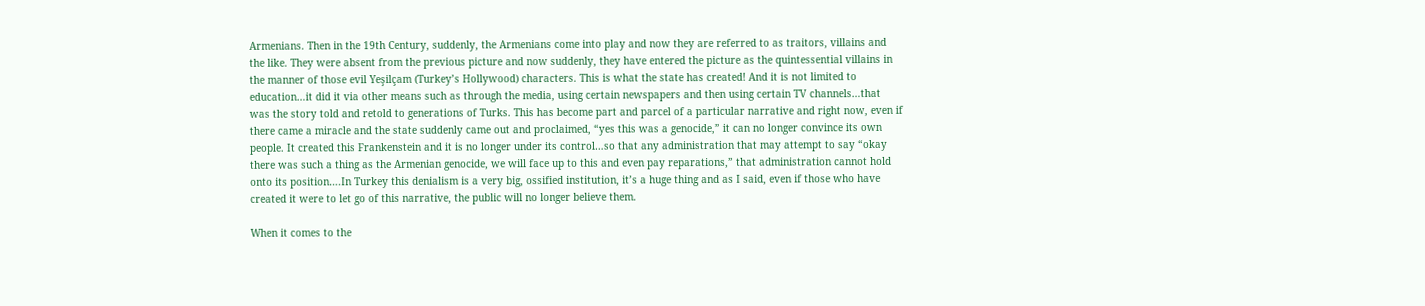Armenians. Then in the 19th Century, suddenly, the Armenians come into play and now they are referred to as traitors, villains and the like. They were absent from the previous picture and now suddenly, they have entered the picture as the quintessential villains in the manner of those evil Yeşilçam (Turkey’s Hollywood) characters. This is what the state has created! And it is not limited to education…it did it via other means such as through the media, using certain newspapers and then using certain TV channels…that was the story told and retold to generations of Turks. This has become part and parcel of a particular narrative and right now, even if there came a miracle and the state suddenly came out and proclaimed, “yes this was a genocide,” it can no longer convince its own people. It created this Frankenstein and it is no longer under its control…so that any administration that may attempt to say “okay there was such a thing as the Armenian genocide, we will face up to this and even pay reparations,” that administration cannot hold onto its position….In Turkey this denialism is a very big, ossified institution, it’s a huge thing and as I said, even if those who have created it were to let go of this narrative, the public will no longer believe them.

When it comes to the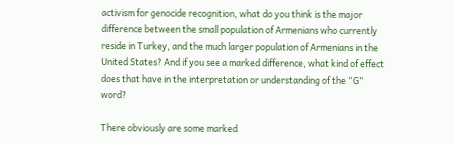activism for genocide recognition, what do you think is the major difference between the small population of Armenians who currently reside in Turkey, and the much larger population of Armenians in the United States? And if you see a marked difference, what kind of effect does that have in the interpretation or understanding of the “G” word?

There obviously are some marked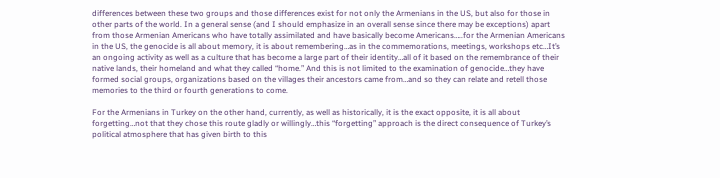differences between these two groups and those differences exist for not only the Armenians in the US, but also for those in other parts of the world. In a general sense (and I should emphasize in an overall sense since there may be exceptions) apart from those Armenian Americans who have totally assimilated and have basically become Americans…..for the Armenian Americans in the US, the genocide is all about memory, it is about remembering…as in the commemorations, meetings, workshops etc…It’s an ongoing activity as well as a culture that has become a large part of their identity…all of it based on the remembrance of their native lands, their homeland and what they called “home.” And this is not limited to the examination of genocide…they have formed social groups, organizations based on the villages their ancestors came from…and so they can relate and retell those memories to the third or fourth generations to come.

For the Armenians in Turkey on the other hand, currently, as well as historically, it is the exact opposite, it is all about forgetting…not that they chose this route gladly or willingly…this “forgetting” approach is the direct consequence of Turkey’s political atmosphere that has given birth to this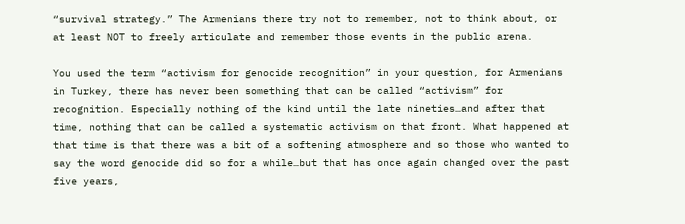“survival strategy.” The Armenians there try not to remember, not to think about, or at least NOT to freely articulate and remember those events in the public arena.

You used the term “activism for genocide recognition” in your question, for Armenians in Turkey, there has never been something that can be called “activism” for recognition. Especially nothing of the kind until the late nineties…and after that time, nothing that can be called a systematic activism on that front. What happened at that time is that there was a bit of a softening atmosphere and so those who wanted to say the word genocide did so for a while…but that has once again changed over the past five years,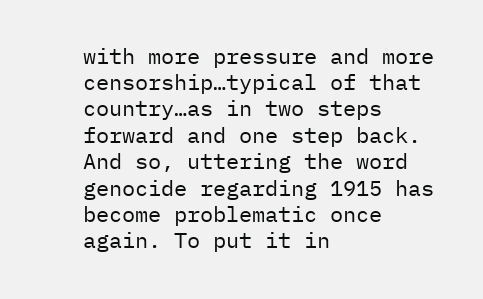with more pressure and more censorship…typical of that country…as in two steps forward and one step back. And so, uttering the word genocide regarding 1915 has become problematic once again. To put it in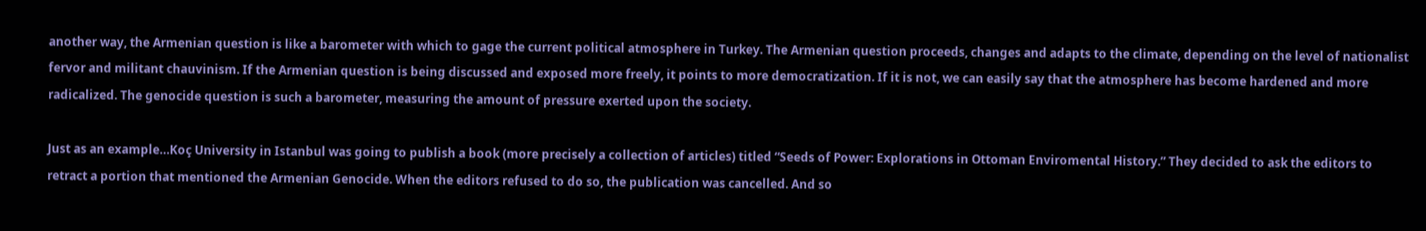another way, the Armenian question is like a barometer with which to gage the current political atmosphere in Turkey. The Armenian question proceeds, changes and adapts to the climate, depending on the level of nationalist fervor and militant chauvinism. If the Armenian question is being discussed and exposed more freely, it points to more democratization. If it is not, we can easily say that the atmosphere has become hardened and more radicalized. The genocide question is such a barometer, measuring the amount of pressure exerted upon the society.

Just as an example…Koç University in Istanbul was going to publish a book (more precisely a collection of articles) titled “Seeds of Power: Explorations in Ottoman Enviromental History.” They decided to ask the editors to retract a portion that mentioned the Armenian Genocide. When the editors refused to do so, the publication was cancelled. And so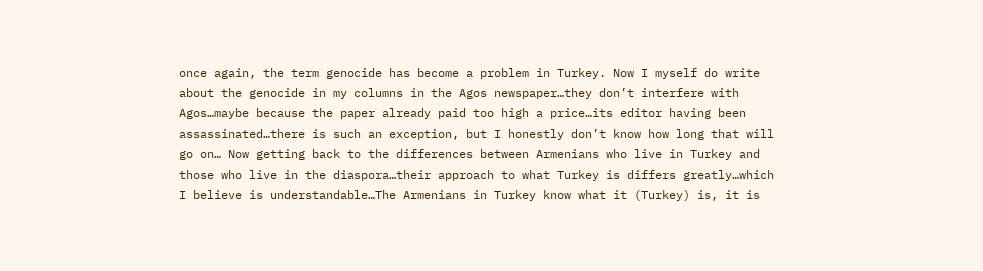once again, the term genocide has become a problem in Turkey. Now I myself do write about the genocide in my columns in the Agos newspaper…they don’t interfere with Agos…maybe because the paper already paid too high a price…its editor having been assassinated…there is such an exception, but I honestly don’t know how long that will go on… Now getting back to the differences between Armenians who live in Turkey and those who live in the diaspora…their approach to what Turkey is differs greatly…which I believe is understandable…The Armenians in Turkey know what it (Turkey) is, it is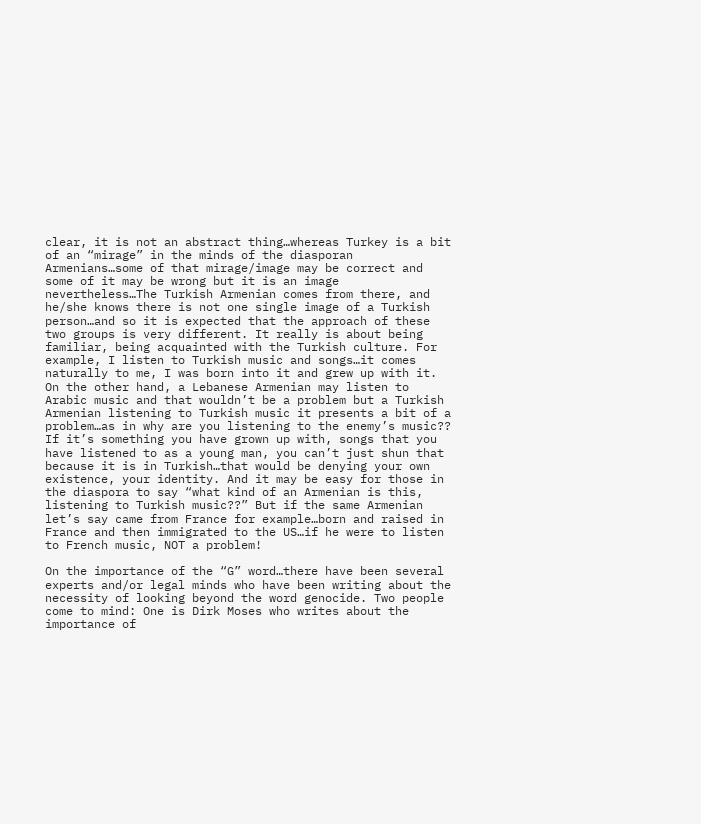clear, it is not an abstract thing…whereas Turkey is a bit of an “mirage” in the minds of the diasporan Armenians…some of that mirage/image may be correct and some of it may be wrong but it is an image nevertheless…The Turkish Armenian comes from there, and he/she knows there is not one single image of a Turkish person…and so it is expected that the approach of these two groups is very different. It really is about being familiar, being acquainted with the Turkish culture. For example, I listen to Turkish music and songs…it comes naturally to me, I was born into it and grew up with it. On the other hand, a Lebanese Armenian may listen to Arabic music and that wouldn’t be a problem but a Turkish Armenian listening to Turkish music it presents a bit of a problem…as in why are you listening to the enemy’s music?? If it’s something you have grown up with, songs that you have listened to as a young man, you can’t just shun that because it is in Turkish…that would be denying your own existence, your identity. And it may be easy for those in the diaspora to say “what kind of an Armenian is this, listening to Turkish music??” But if the same Armenian let’s say came from France for example…born and raised in France and then immigrated to the US…if he were to listen to French music, NOT a problem!

On the importance of the “G” word…there have been several experts and/or legal minds who have been writing about the necessity of looking beyond the word genocide. Two people come to mind: One is Dirk Moses who writes about the importance of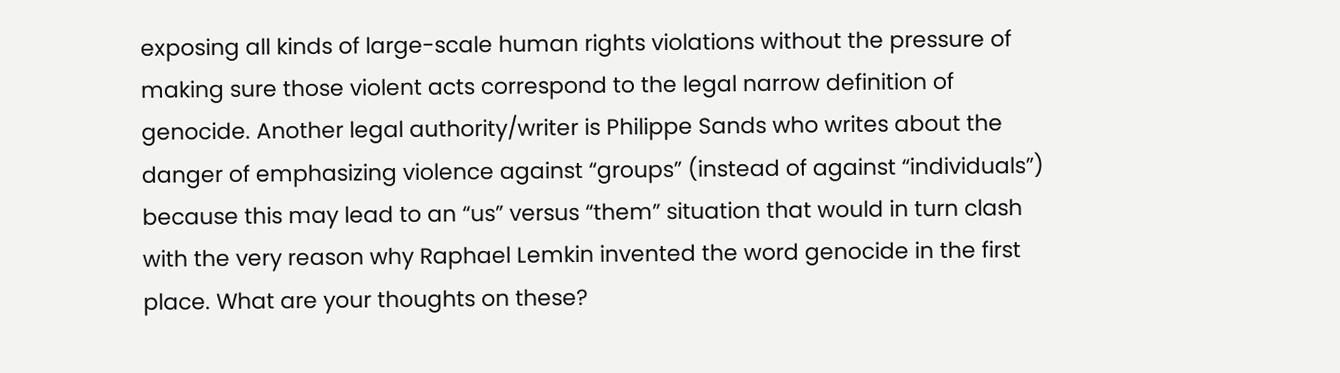exposing all kinds of large-scale human rights violations without the pressure of making sure those violent acts correspond to the legal narrow definition of genocide. Another legal authority/writer is Philippe Sands who writes about the danger of emphasizing violence against “groups” (instead of against “individuals”) because this may lead to an “us” versus “them” situation that would in turn clash with the very reason why Raphael Lemkin invented the word genocide in the first place. What are your thoughts on these?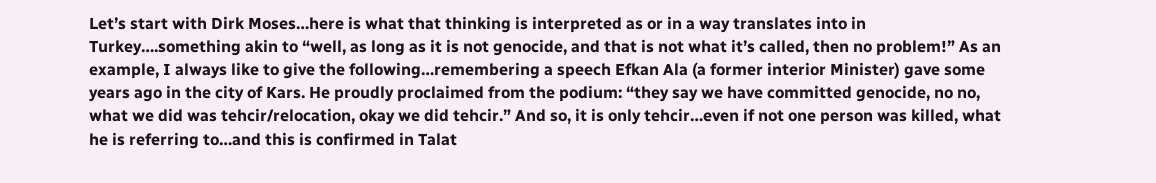Let’s start with Dirk Moses…here is what that thinking is interpreted as or in a way translates into in Turkey….something akin to “well, as long as it is not genocide, and that is not what it’s called, then no problem!” As an example, I always like to give the following…remembering a speech Efkan Ala (a former interior Minister) gave some years ago in the city of Kars. He proudly proclaimed from the podium: “they say we have committed genocide, no no, what we did was tehcir/relocation, okay we did tehcir.” And so, it is only tehcir…even if not one person was killed, what he is referring to…and this is confirmed in Talat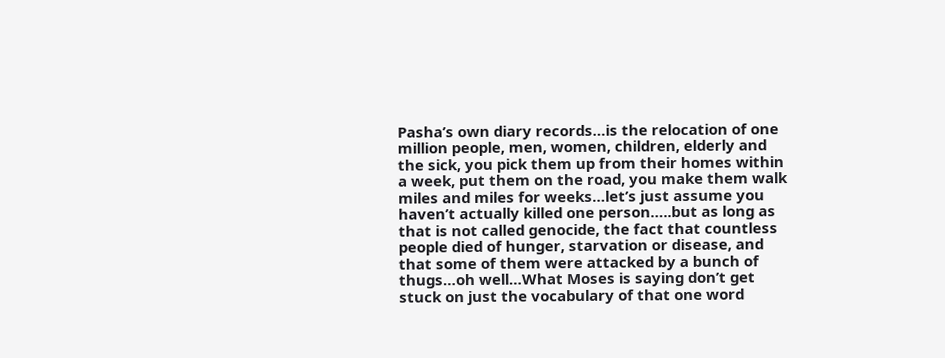Pasha’s own diary records…is the relocation of one million people, men, women, children, elderly and the sick, you pick them up from their homes within a week, put them on the road, you make them walk miles and miles for weeks…let’s just assume you haven’t actually killed one person…..but as long as that is not called genocide, the fact that countless people died of hunger, starvation or disease, and that some of them were attacked by a bunch of thugs…oh well…What Moses is saying don’t get stuck on just the vocabulary of that one word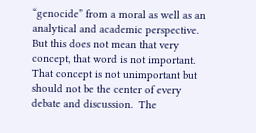“genocide” from a moral as well as an analytical and academic perspective. But this does not mean that very concept, that word is not important. That concept is not unimportant but should not be the center of every debate and discussion.  The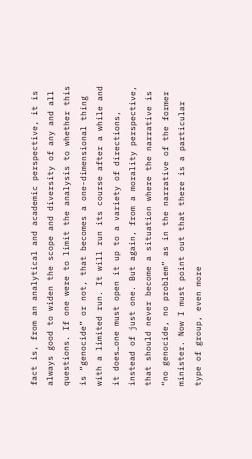fact is, from an analytical and academic perspective, it is always good to widen the scope and diversity of any and all questions. If one were to limit the analysis to whether this is “genocide” or not, that becomes a one-dimensional thing with a limited run. It will run its course after a while and it does…one must open it up to a variety of directions, instead of just one. But again, from a morality perspective, that should never become a situation where the narrative is “no genocide, no problem” as in the narrative of the former minister. Now I must point out that there is a particular type of group, even more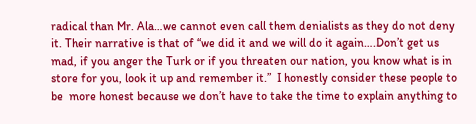radical than Mr. Ala…we cannot even call them denialists as they do not deny it. Their narrative is that of “we did it and we will do it again….Don’t get us mad, if you anger the Turk or if you threaten our nation, you know what is in store for you, look it up and remember it.”  I honestly consider these people to be  more honest because we don’t have to take the time to explain anything to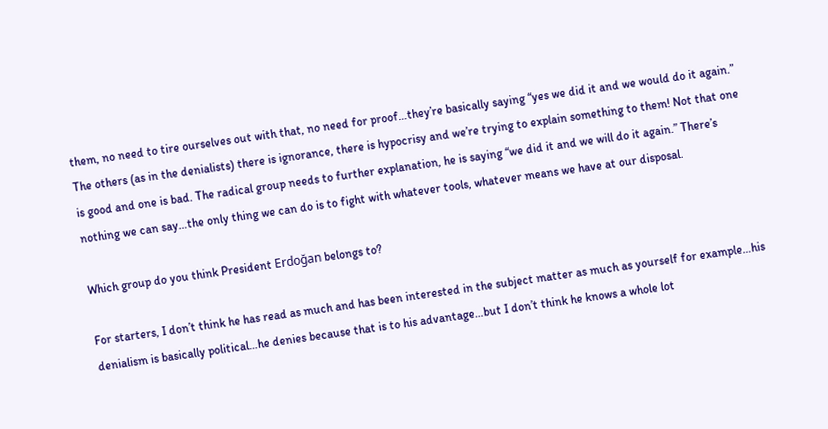them, no need to tire ourselves out with that, no need for proof…they’re basically saying “yes we did it and we would do it again.” The others (as in the denialists) there is ignorance, there is hypocrisy and we’re trying to explain something to them! Not that one is good and one is bad. The radical group needs to further explanation, he is saying “we did it and we will do it again.” There’s nothing we can say…the only thing we can do is to fight with whatever tools, whatever means we have at our disposal.

Which group do you think President Erdoğan belongs to?

For starters, I don’t think he has read as much and has been interested in the subject matter as much as yourself for example…his denialism is basically political…he denies because that is to his advantage…but I don’t think he knows a whole lot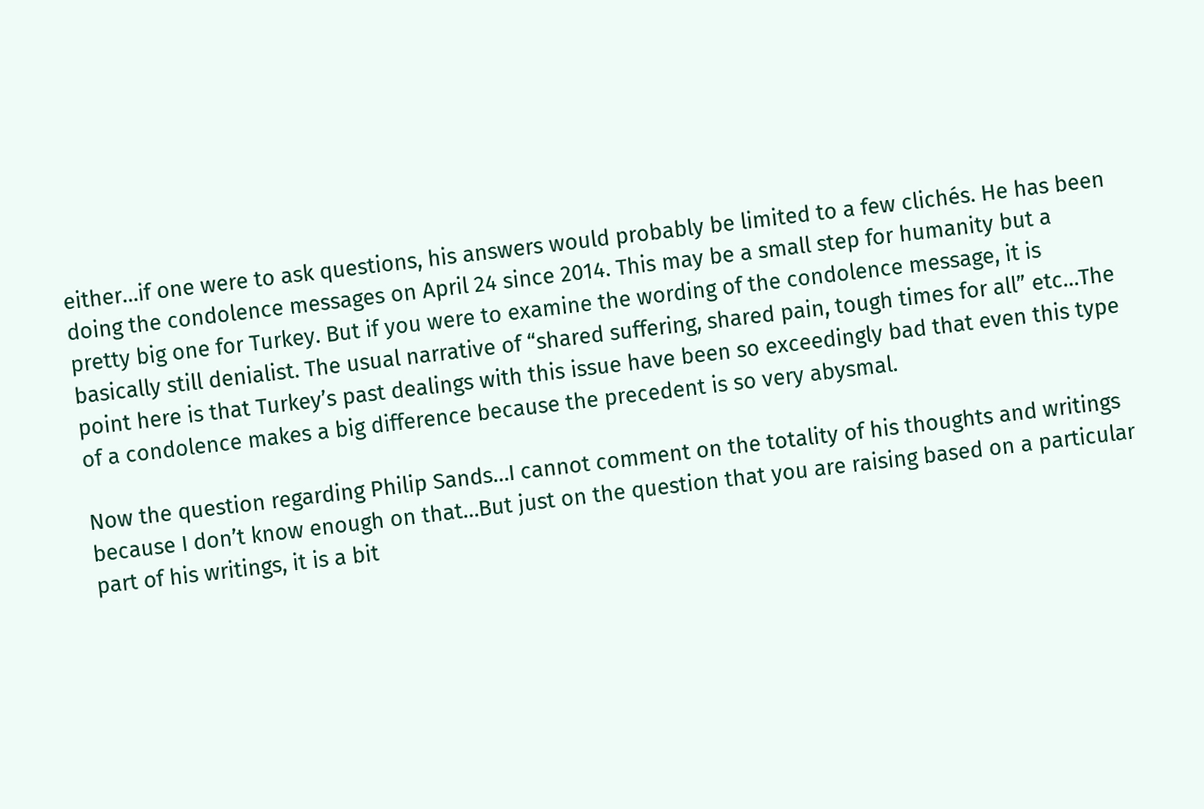either…if one were to ask questions, his answers would probably be limited to a few clichés. He has been doing the condolence messages on April 24 since 2014. This may be a small step for humanity but a pretty big one for Turkey. But if you were to examine the wording of the condolence message, it is basically still denialist. The usual narrative of “shared suffering, shared pain, tough times for all” etc…The point here is that Turkey’s past dealings with this issue have been so exceedingly bad that even this type of a condolence makes a big difference because the precedent is so very abysmal.

Now the question regarding Philip Sands…I cannot comment on the totality of his thoughts and writings because I don’t know enough on that…But just on the question that you are raising based on a particular part of his writings, it is a bit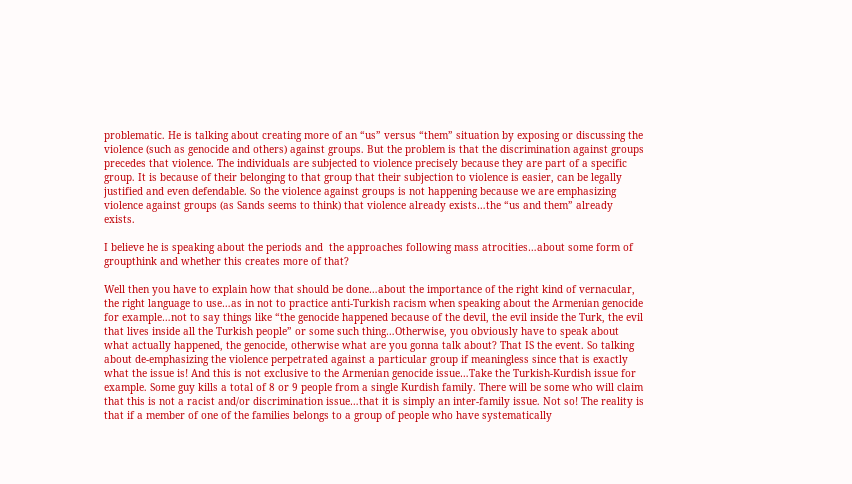problematic. He is talking about creating more of an “us” versus “them” situation by exposing or discussing the violence (such as genocide and others) against groups. But the problem is that the discrimination against groups precedes that violence. The individuals are subjected to violence precisely because they are part of a specific group. It is because of their belonging to that group that their subjection to violence is easier, can be legally justified and even defendable. So the violence against groups is not happening because we are emphasizing violence against groups (as Sands seems to think) that violence already exists…the “us and them” already exists.

I believe he is speaking about the periods and  the approaches following mass atrocities…about some form of groupthink and whether this creates more of that?

Well then you have to explain how that should be done…about the importance of the right kind of vernacular, the right language to use…as in not to practice anti-Turkish racism when speaking about the Armenian genocide for example…not to say things like “the genocide happened because of the devil, the evil inside the Turk, the evil that lives inside all the Turkish people” or some such thing…Otherwise, you obviously have to speak about what actually happened, the genocide, otherwise what are you gonna talk about? That IS the event. So talking about de-emphasizing the violence perpetrated against a particular group if meaningless since that is exactly what the issue is! And this is not exclusive to the Armenian genocide issue…Take the Turkish-Kurdish issue for example. Some guy kills a total of 8 or 9 people from a single Kurdish family. There will be some who will claim that this is not a racist and/or discrimination issue…that it is simply an inter-family issue. Not so! The reality is that if a member of one of the families belongs to a group of people who have systematically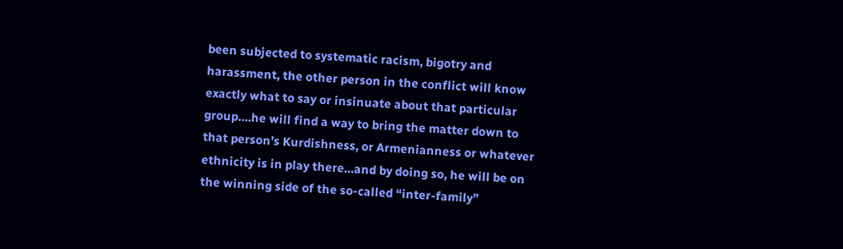been subjected to systematic racism, bigotry and harassment, the other person in the conflict will know exactly what to say or insinuate about that particular group….he will find a way to bring the matter down to that person’s Kurdishness, or Armenianness or whatever ethnicity is in play there…and by doing so, he will be on the winning side of the so-called “inter-family”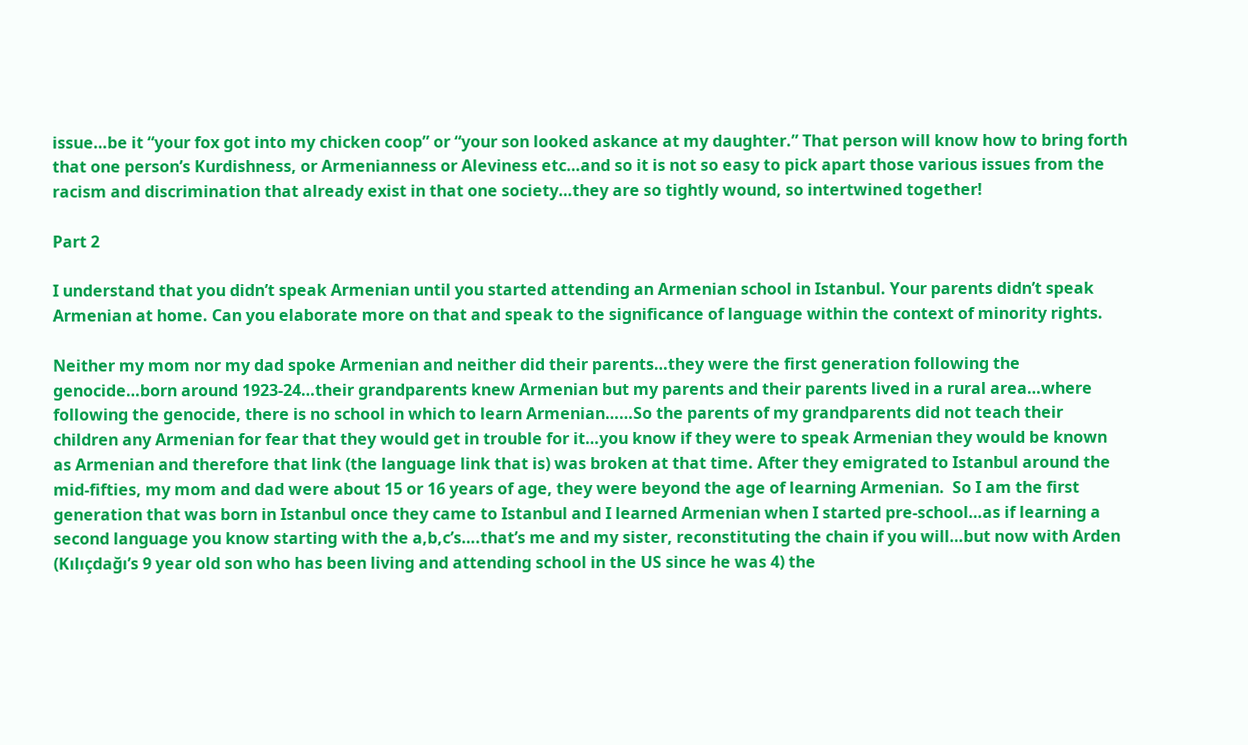issue…be it “your fox got into my chicken coop” or “your son looked askance at my daughter.” That person will know how to bring forth that one person’s Kurdishness, or Armenianness or Aleviness etc…and so it is not so easy to pick apart those various issues from the racism and discrimination that already exist in that one society…they are so tightly wound, so intertwined together!

Part 2

I understand that you didn’t speak Armenian until you started attending an Armenian school in Istanbul. Your parents didn’t speak Armenian at home. Can you elaborate more on that and speak to the significance of language within the context of minority rights.

Neither my mom nor my dad spoke Armenian and neither did their parents…they were the first generation following the genocide…born around 1923-24…their grandparents knew Armenian but my parents and their parents lived in a rural area…where following the genocide, there is no school in which to learn Armenian……So the parents of my grandparents did not teach their children any Armenian for fear that they would get in trouble for it…you know if they were to speak Armenian they would be known as Armenian and therefore that link (the language link that is) was broken at that time. After they emigrated to Istanbul around the mid-fifties, my mom and dad were about 15 or 16 years of age, they were beyond the age of learning Armenian.  So I am the first generation that was born in Istanbul once they came to Istanbul and I learned Armenian when I started pre-school…as if learning a second language you know starting with the a,b,c’s….that’s me and my sister, reconstituting the chain if you will…but now with Arden (Kılıçdağı’s 9 year old son who has been living and attending school in the US since he was 4) the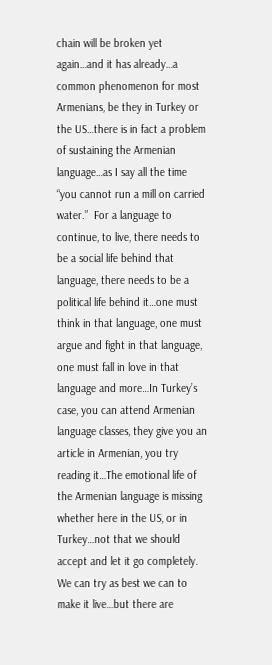chain will be broken yet again…and it has already…a common phenomenon for most Armenians, be they in Turkey or the US…there is in fact a problem of sustaining the Armenian language…as I say all the time “you cannot run a mill on carried water.”  For a language to continue, to live, there needs to be a social life behind that language, there needs to be a political life behind it…one must think in that language, one must argue and fight in that language, one must fall in love in that language and more…In Turkey’s case, you can attend Armenian language classes, they give you an article in Armenian, you try reading it…The emotional life of the Armenian language is missing whether here in the US, or in Turkey…not that we should accept and let it go completely. We can try as best we can to make it live…but there are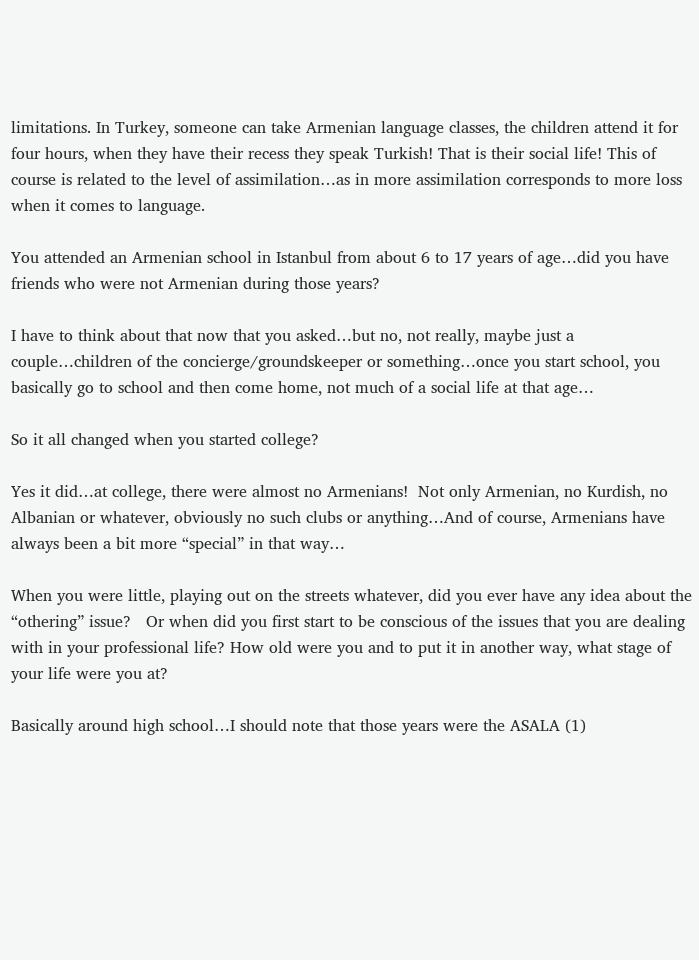limitations. In Turkey, someone can take Armenian language classes, the children attend it for four hours, when they have their recess they speak Turkish! That is their social life! This of course is related to the level of assimilation…as in more assimilation corresponds to more loss when it comes to language.

You attended an Armenian school in Istanbul from about 6 to 17 years of age…did you have friends who were not Armenian during those years?

I have to think about that now that you asked…but no, not really, maybe just a couple…children of the concierge/groundskeeper or something…once you start school, you basically go to school and then come home, not much of a social life at that age…

So it all changed when you started college?

Yes it did…at college, there were almost no Armenians!  Not only Armenian, no Kurdish, no Albanian or whatever, obviously no such clubs or anything…And of course, Armenians have always been a bit more “special” in that way…

When you were little, playing out on the streets whatever, did you ever have any idea about the “othering” issue?   Or when did you first start to be conscious of the issues that you are dealing with in your professional life? How old were you and to put it in another way, what stage of your life were you at?

Basically around high school…I should note that those years were the ASALA (1)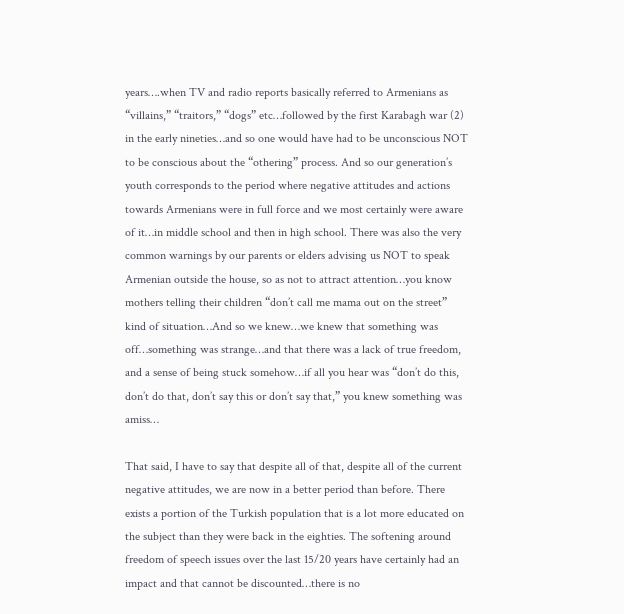years….when TV and radio reports basically referred to Armenians as “villains,” “traitors,” “dogs” etc…followed by the first Karabagh war (2)  in the early nineties…and so one would have had to be unconscious NOT to be conscious about the “othering” process. And so our generation’s youth corresponds to the period where negative attitudes and actions towards Armenians were in full force and we most certainly were aware of it…in middle school and then in high school. There was also the very common warnings by our parents or elders advising us NOT to speak Armenian outside the house, so as not to attract attention…you know mothers telling their children “don’t call me mama out on the street” kind of situation…And so we knew…we knew that something was off…something was strange…and that there was a lack of true freedom, and a sense of being stuck somehow…if all you hear was “don’t do this, don’t do that, don’t say this or don’t say that,” you knew something was amiss…

That said, I have to say that despite all of that, despite all of the current negative attitudes, we are now in a better period than before. There exists a portion of the Turkish population that is a lot more educated on the subject than they were back in the eighties. The softening around freedom of speech issues over the last 15/20 years have certainly had an impact and that cannot be discounted…there is no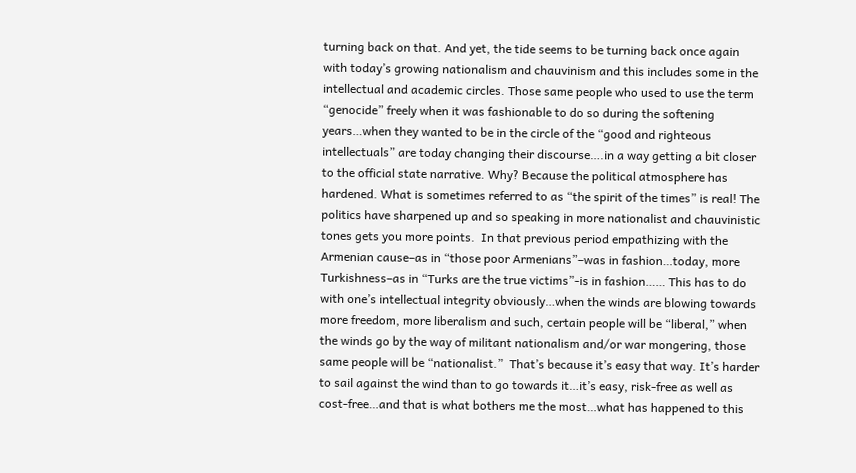turning back on that. And yet, the tide seems to be turning back once again with today’s growing nationalism and chauvinism and this includes some in the intellectual and academic circles. Those same people who used to use the term “genocide” freely when it was fashionable to do so during the softening years…when they wanted to be in the circle of the “good and righteous intellectuals” are today changing their discourse….in a way getting a bit closer to the official state narrative. Why? Because the political atmosphere has hardened. What is sometimes referred to as “the spirit of the times” is real! The politics have sharpened up and so speaking in more nationalist and chauvinistic tones gets you more points.  In that previous period empathizing with the Armenian cause–as in “those poor Armenians”–was in fashion…today, more Turkishness–as in “Turks are the true victims”-is in fashion…… This has to do with one’s intellectual integrity obviously…when the winds are blowing towards more freedom, more liberalism and such, certain people will be “liberal,” when the winds go by the way of militant nationalism and/or war mongering, those same people will be “nationalist.”  That’s because it’s easy that way. It’s harder to sail against the wind than to go towards it…it’s easy, risk-free as well as cost-free…and that is what bothers me the most…what has happened to this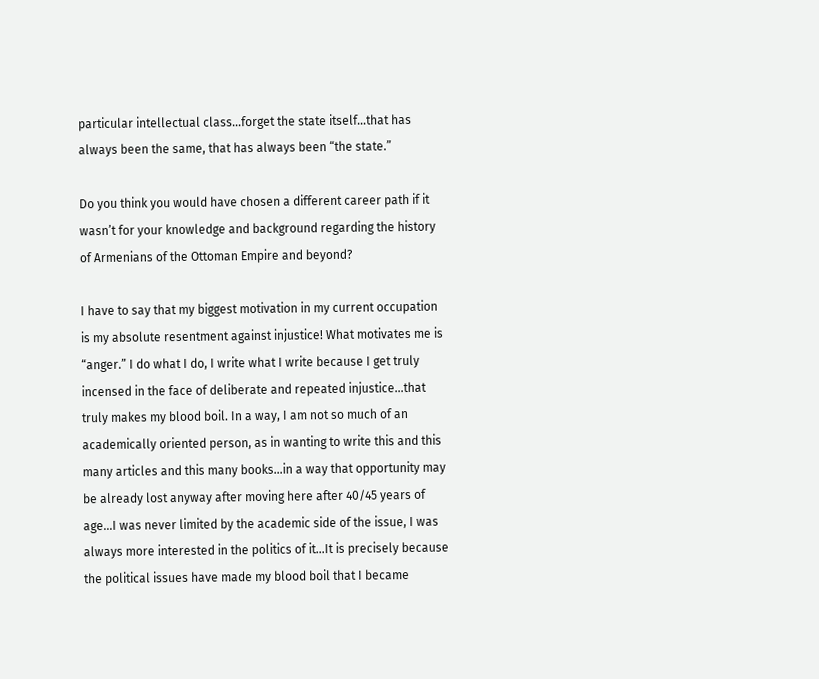particular intellectual class…forget the state itself…that has always been the same, that has always been “the state.”

Do you think you would have chosen a different career path if it wasn’t for your knowledge and background regarding the history of Armenians of the Ottoman Empire and beyond?

I have to say that my biggest motivation in my current occupation is my absolute resentment against injustice! What motivates me is “anger.” I do what I do, I write what I write because I get truly incensed in the face of deliberate and repeated injustice…that truly makes my blood boil. In a way, I am not so much of an academically oriented person, as in wanting to write this and this many articles and this many books…in a way that opportunity may be already lost anyway after moving here after 40/45 years of age…I was never limited by the academic side of the issue, I was always more interested in the politics of it…It is precisely because the political issues have made my blood boil that I became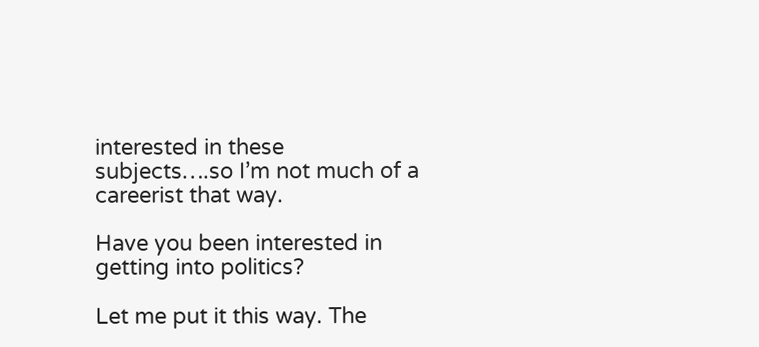interested in these subjects….so I’m not much of a careerist that way.

Have you been interested in getting into politics?

Let me put it this way. The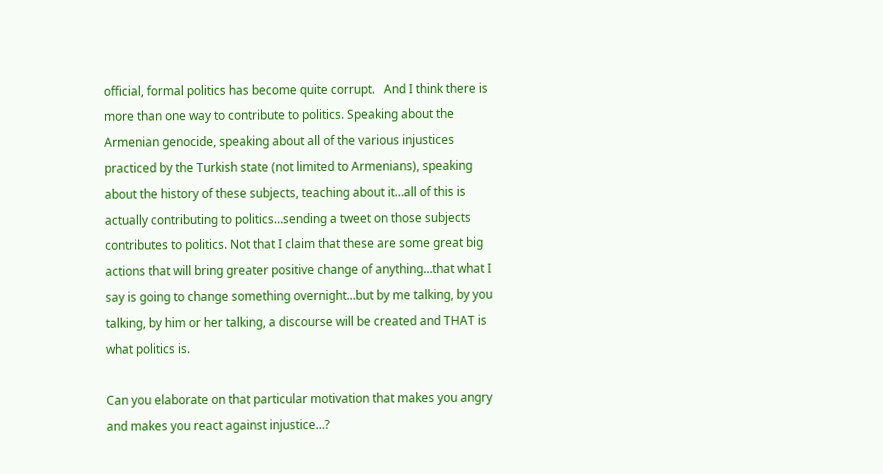official, formal politics has become quite corrupt.   And I think there is more than one way to contribute to politics. Speaking about the Armenian genocide, speaking about all of the various injustices practiced by the Turkish state (not limited to Armenians), speaking about the history of these subjects, teaching about it…all of this is actually contributing to politics…sending a tweet on those subjects contributes to politics. Not that I claim that these are some great big actions that will bring greater positive change of anything…that what I say is going to change something overnight…but by me talking, by you talking, by him or her talking, a discourse will be created and THAT is what politics is.

Can you elaborate on that particular motivation that makes you angry and makes you react against injustice…?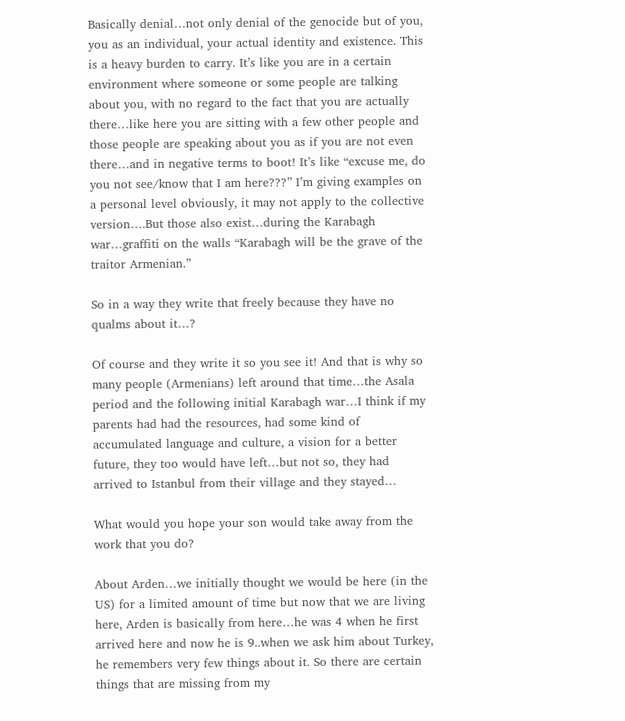Basically denial…not only denial of the genocide but of you, you as an individual, your actual identity and existence. This is a heavy burden to carry. It’s like you are in a certain environment where someone or some people are talking about you, with no regard to the fact that you are actually there…like here you are sitting with a few other people and those people are speaking about you as if you are not even there…and in negative terms to boot! It’s like “excuse me, do you not see/know that I am here???” I’m giving examples on a personal level obviously, it may not apply to the collective version….But those also exist…during the Karabagh war…graffiti on the walls “Karabagh will be the grave of the traitor Armenian.”

So in a way they write that freely because they have no qualms about it…?

Of course and they write it so you see it! And that is why so many people (Armenians) left around that time…the Asala period and the following initial Karabagh war…I think if my parents had had the resources, had some kind of accumulated language and culture, a vision for a better future, they too would have left…but not so, they had arrived to Istanbul from their village and they stayed…

What would you hope your son would take away from the work that you do?

About Arden…we initially thought we would be here (in the US) for a limited amount of time but now that we are living here, Arden is basically from here…he was 4 when he first arrived here and now he is 9..when we ask him about Turkey, he remembers very few things about it. So there are certain things that are missing from my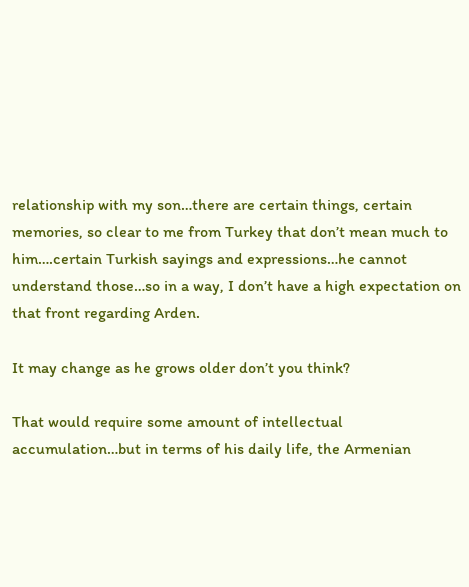relationship with my son…there are certain things, certain memories, so clear to me from Turkey that don’t mean much to him….certain Turkish sayings and expressions…he cannot understand those…so in a way, I don’t have a high expectation on that front regarding Arden.

It may change as he grows older don’t you think?

That would require some amount of intellectual accumulation…but in terms of his daily life, the Armenian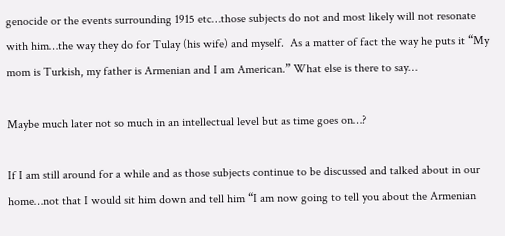genocide or the events surrounding 1915 etc…those subjects do not and most likely will not resonate with him…the way they do for Tulay (his wife) and myself.  As a matter of fact the way he puts it “My mom is Turkish, my father is Armenian and I am American.” What else is there to say…

Maybe much later not so much in an intellectual level but as time goes on…?

If I am still around for a while and as those subjects continue to be discussed and talked about in our home…not that I would sit him down and tell him “I am now going to tell you about the Armenian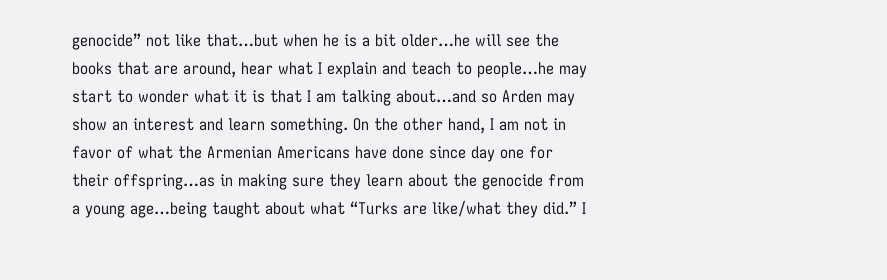genocide” not like that…but when he is a bit older…he will see the books that are around, hear what I explain and teach to people…he may start to wonder what it is that I am talking about…and so Arden may show an interest and learn something. On the other hand, I am not in favor of what the Armenian Americans have done since day one for their offspring…as in making sure they learn about the genocide from a young age…being taught about what “Turks are like/what they did.” I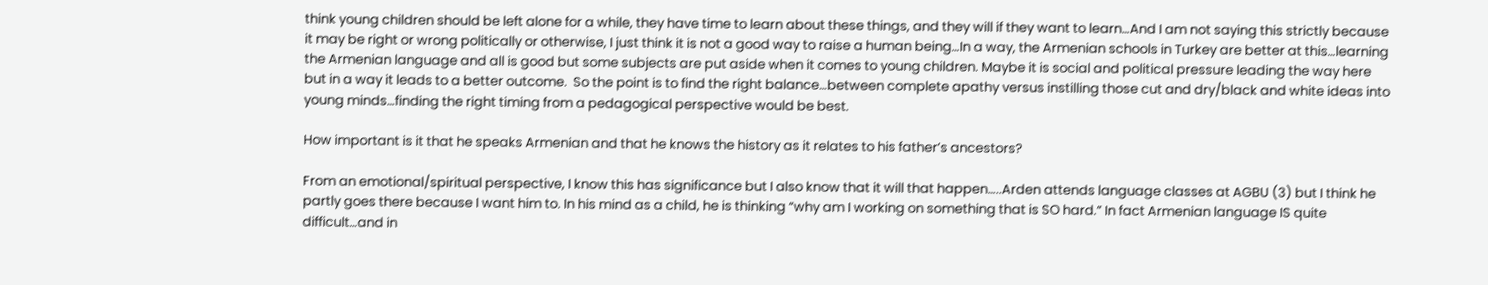think young children should be left alone for a while, they have time to learn about these things, and they will if they want to learn…And I am not saying this strictly because it may be right or wrong politically or otherwise, I just think it is not a good way to raise a human being…In a way, the Armenian schools in Turkey are better at this…learning the Armenian language and all is good but some subjects are put aside when it comes to young children. Maybe it is social and political pressure leading the way here but in a way it leads to a better outcome.  So the point is to find the right balance…between complete apathy versus instilling those cut and dry/black and white ideas into young minds…finding the right timing from a pedagogical perspective would be best.

How important is it that he speaks Armenian and that he knows the history as it relates to his father’s ancestors?

From an emotional/spiritual perspective, I know this has significance but I also know that it will that happen…..Arden attends language classes at AGBU (3) but I think he partly goes there because I want him to. In his mind as a child, he is thinking “why am I working on something that is SO hard.” In fact Armenian language IS quite difficult…and in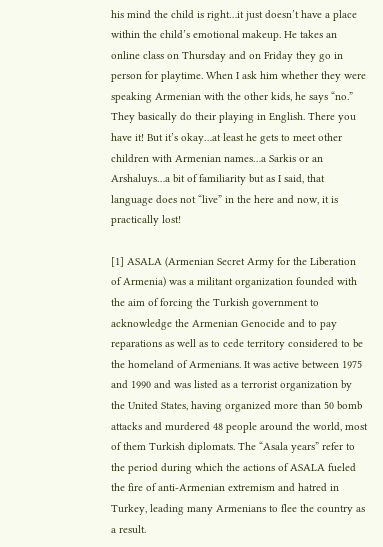his mind the child is right…it just doesn’t have a place within the child’s emotional makeup. He takes an online class on Thursday and on Friday they go in person for playtime. When I ask him whether they were speaking Armenian with the other kids, he says “no.” They basically do their playing in English. There you have it! But it’s okay…at least he gets to meet other children with Armenian names…a Sarkis or an Arshaluys…a bit of familiarity but as I said, that language does not “live” in the here and now, it is practically lost!

[1] ASALA (Armenian Secret Army for the Liberation of Armenia) was a militant organization founded with the aim of forcing the Turkish government to acknowledge the Armenian Genocide and to pay reparations as well as to cede territory considered to be the homeland of Armenians. It was active between 1975 and 1990 and was listed as a terrorist organization by the United States, having organized more than 50 bomb attacks and murdered 48 people around the world, most of them Turkish diplomats. The “Asala years” refer to the period during which the actions of ASALA fueled the fire of anti-Armenian extremism and hatred in Turkey, leading many Armenians to flee the country as a result.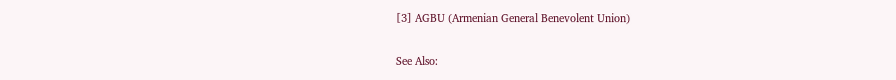[3] AGBU (Armenian General Benevolent Union)

See Also: